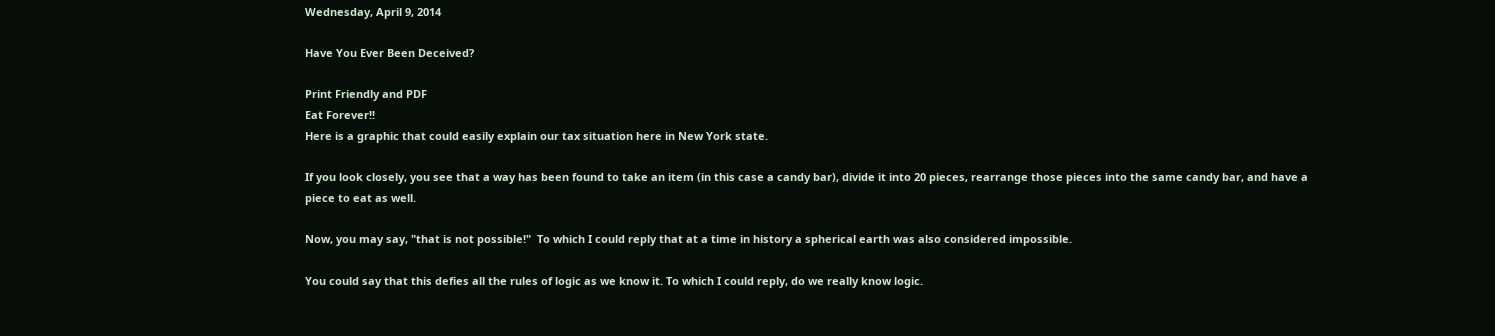Wednesday, April 9, 2014

Have You Ever Been Deceived?

Print Friendly and PDF
Eat Forever!!
Here is a graphic that could easily explain our tax situation here in New York state.

If you look closely, you see that a way has been found to take an item (in this case a candy bar), divide it into 20 pieces, rearrange those pieces into the same candy bar, and have a piece to eat as well.

Now, you may say, "that is not possible!"  To which I could reply that at a time in history a spherical earth was also considered impossible.

You could say that this defies all the rules of logic as we know it. To which I could reply, do we really know logic.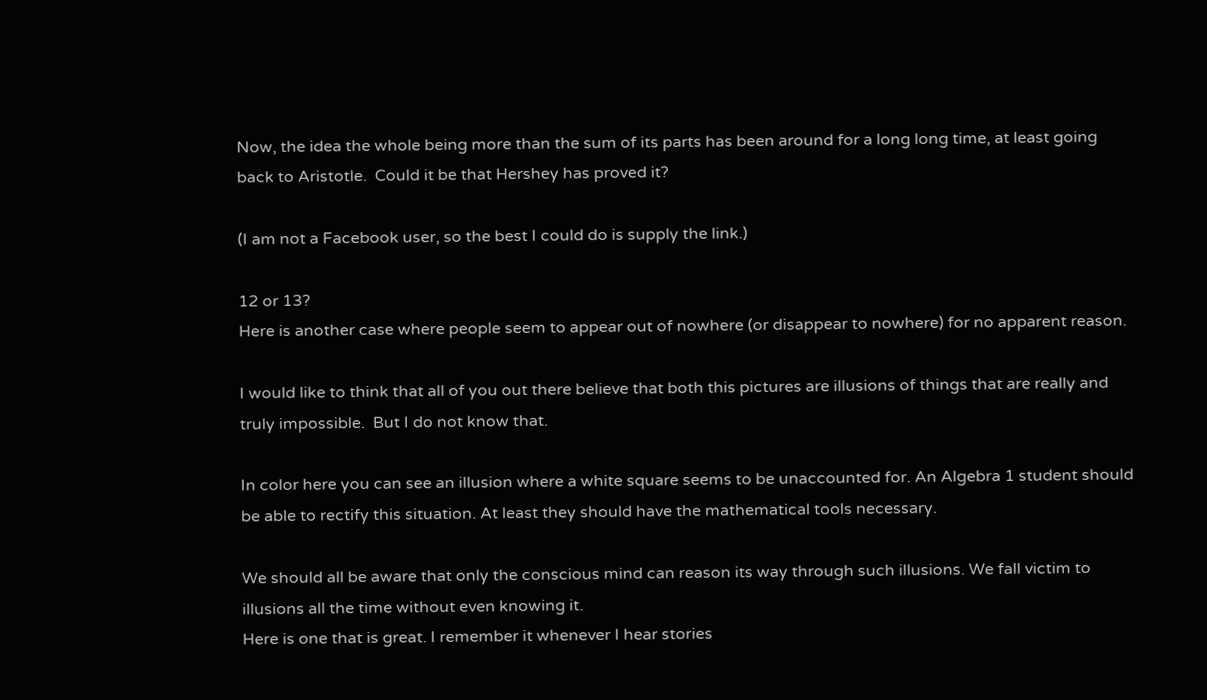Now, the idea the whole being more than the sum of its parts has been around for a long long time, at least going back to Aristotle.  Could it be that Hershey has proved it?

(I am not a Facebook user, so the best I could do is supply the link.)

12 or 13?
Here is another case where people seem to appear out of nowhere (or disappear to nowhere) for no apparent reason.

I would like to think that all of you out there believe that both this pictures are illusions of things that are really and truly impossible.  But I do not know that.

In color here you can see an illusion where a white square seems to be unaccounted for. An Algebra 1 student should be able to rectify this situation. At least they should have the mathematical tools necessary.

We should all be aware that only the conscious mind can reason its way through such illusions. We fall victim to illusions all the time without even knowing it.
Here is one that is great. I remember it whenever I hear stories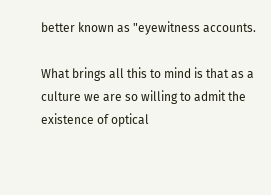better known as "eyewitness accounts.

What brings all this to mind is that as a culture we are so willing to admit the existence of optical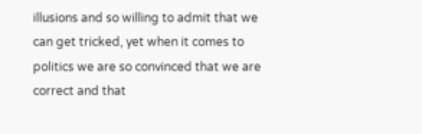illusions and so willing to admit that we can get tricked, yet when it comes to politics we are so convinced that we are correct and that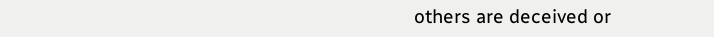others are deceived or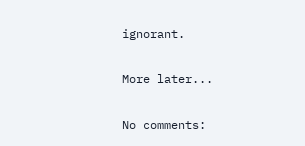ignorant.

More later...

No comments: